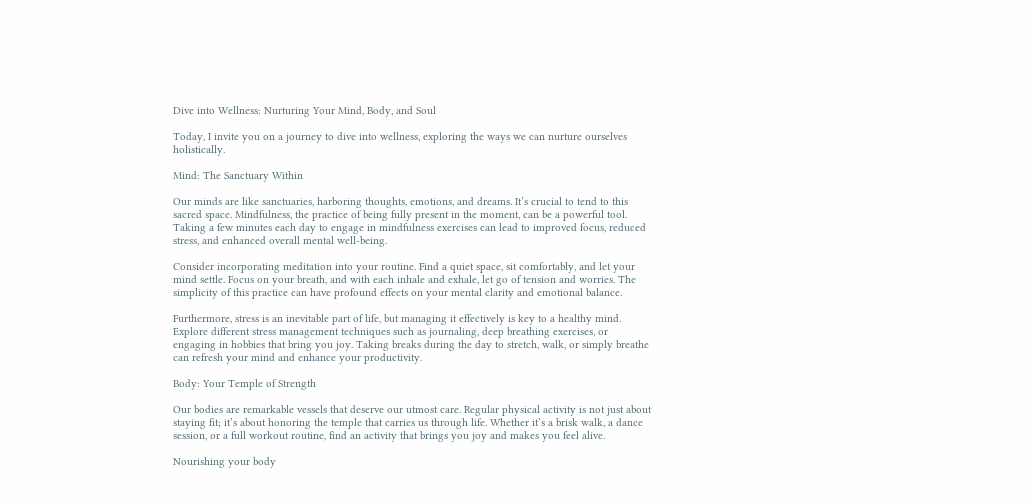Dive into Wellness: Nurturing Your Mind, Body, and Soul

Today, I invite you on a journey to dive into wellness, exploring the ways we can nurture ourselves holistically.

Mind: The Sanctuary Within

Our minds are like sanctuaries, harboring thoughts, emotions, and dreams. It’s crucial to tend to this sacred space. Mindfulness, the practice of being fully present in the moment, can be a powerful tool. Taking a few minutes each day to engage in mindfulness exercises can lead to improved focus, reduced stress, and enhanced overall mental well-being.

Consider incorporating meditation into your routine. Find a quiet space, sit comfortably, and let your mind settle. Focus on your breath, and with each inhale and exhale, let go of tension and worries. The simplicity of this practice can have profound effects on your mental clarity and emotional balance.

Furthermore, stress is an inevitable part of life, but managing it effectively is key to a healthy mind. Explore different stress management techniques such as journaling, deep breathing exercises, or engaging in hobbies that bring you joy. Taking breaks during the day to stretch, walk, or simply breathe can refresh your mind and enhance your productivity.

Body: Your Temple of Strength

Our bodies are remarkable vessels that deserve our utmost care. Regular physical activity is not just about staying fit; it’s about honoring the temple that carries us through life. Whether it’s a brisk walk, a dance session, or a full workout routine, find an activity that brings you joy and makes you feel alive.

Nourishing your body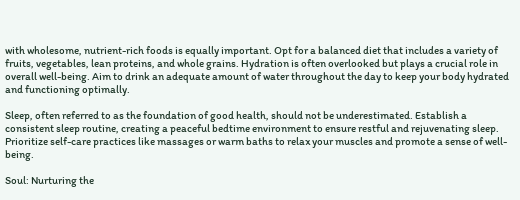with wholesome, nutrient-rich foods is equally important. Opt for a balanced diet that includes a variety of fruits, vegetables, lean proteins, and whole grains. Hydration is often overlooked but plays a crucial role in overall well-being. Aim to drink an adequate amount of water throughout the day to keep your body hydrated and functioning optimally.

Sleep, often referred to as the foundation of good health, should not be underestimated. Establish a consistent sleep routine, creating a peaceful bedtime environment to ensure restful and rejuvenating sleep. Prioritize self-care practices like massages or warm baths to relax your muscles and promote a sense of well-being.

Soul: Nurturing the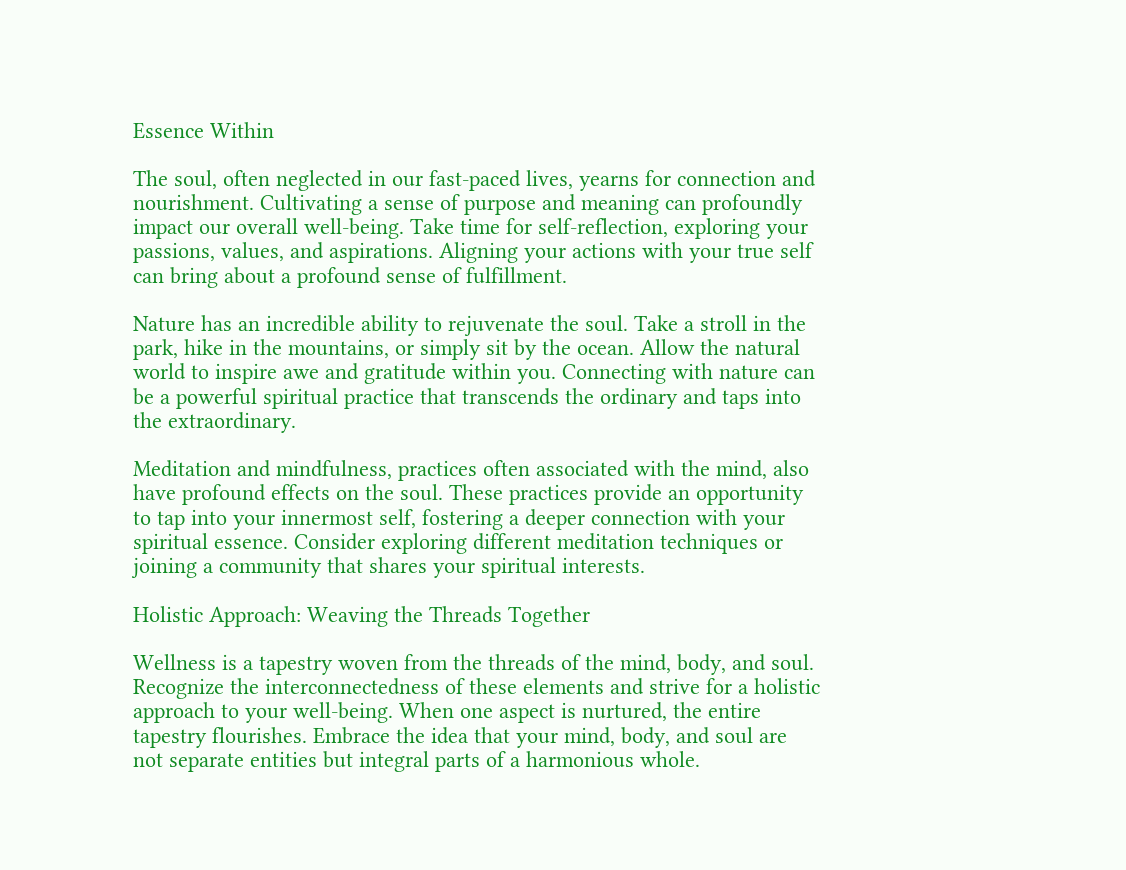Essence Within

The soul, often neglected in our fast-paced lives, yearns for connection and nourishment. Cultivating a sense of purpose and meaning can profoundly impact our overall well-being. Take time for self-reflection, exploring your passions, values, and aspirations. Aligning your actions with your true self can bring about a profound sense of fulfillment.

Nature has an incredible ability to rejuvenate the soul. Take a stroll in the park, hike in the mountains, or simply sit by the ocean. Allow the natural world to inspire awe and gratitude within you. Connecting with nature can be a powerful spiritual practice that transcends the ordinary and taps into the extraordinary.

Meditation and mindfulness, practices often associated with the mind, also have profound effects on the soul. These practices provide an opportunity to tap into your innermost self, fostering a deeper connection with your spiritual essence. Consider exploring different meditation techniques or joining a community that shares your spiritual interests.

Holistic Approach: Weaving the Threads Together

Wellness is a tapestry woven from the threads of the mind, body, and soul. Recognize the interconnectedness of these elements and strive for a holistic approach to your well-being. When one aspect is nurtured, the entire tapestry flourishes. Embrace the idea that your mind, body, and soul are not separate entities but integral parts of a harmonious whole.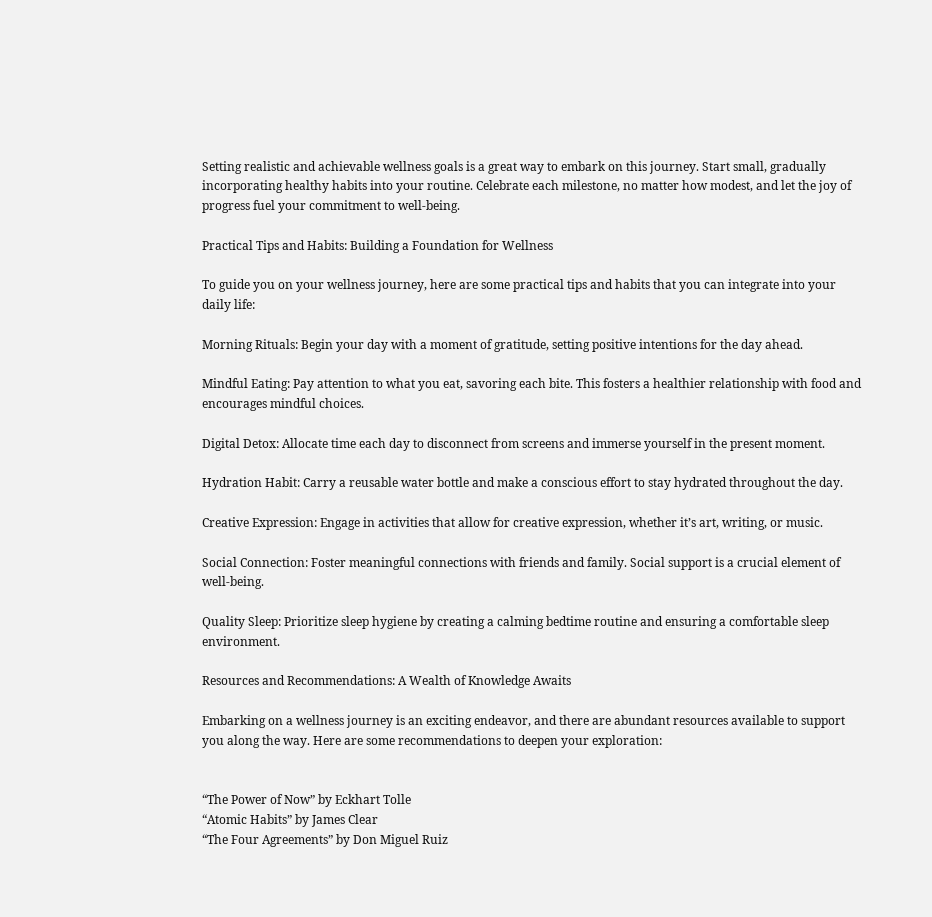Setting realistic and achievable wellness goals is a great way to embark on this journey. Start small, gradually incorporating healthy habits into your routine. Celebrate each milestone, no matter how modest, and let the joy of progress fuel your commitment to well-being.

Practical Tips and Habits: Building a Foundation for Wellness

To guide you on your wellness journey, here are some practical tips and habits that you can integrate into your daily life:

Morning Rituals: Begin your day with a moment of gratitude, setting positive intentions for the day ahead.

Mindful Eating: Pay attention to what you eat, savoring each bite. This fosters a healthier relationship with food and encourages mindful choices.

Digital Detox: Allocate time each day to disconnect from screens and immerse yourself in the present moment.

Hydration Habit: Carry a reusable water bottle and make a conscious effort to stay hydrated throughout the day.

Creative Expression: Engage in activities that allow for creative expression, whether it’s art, writing, or music.

Social Connection: Foster meaningful connections with friends and family. Social support is a crucial element of well-being.

Quality Sleep: Prioritize sleep hygiene by creating a calming bedtime routine and ensuring a comfortable sleep environment.

Resources and Recommendations: A Wealth of Knowledge Awaits

Embarking on a wellness journey is an exciting endeavor, and there are abundant resources available to support you along the way. Here are some recommendations to deepen your exploration:


“The Power of Now” by Eckhart Tolle
“Atomic Habits” by James Clear
“The Four Agreements” by Don Miguel Ruiz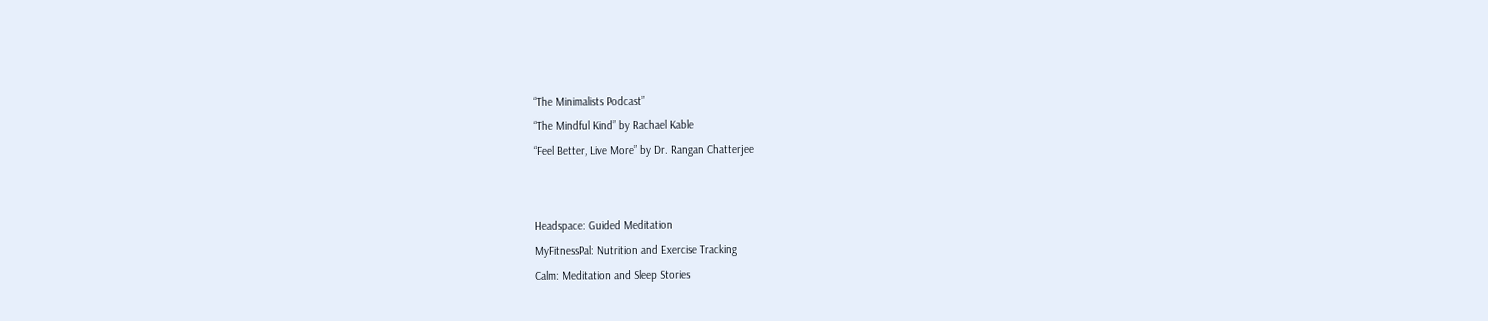“The Minimalists Podcast”
“The Mindful Kind” by Rachael Kable
“Feel Better, Live More” by Dr. Rangan Chatterjee


Headspace: Guided Meditation
MyFitnessPal: Nutrition and Exercise Tracking
Calm: Meditation and Sleep Stories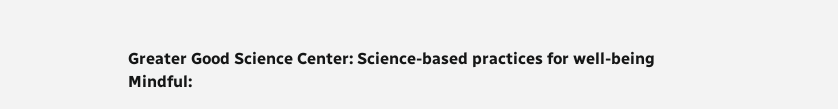Greater Good Science Center: Science-based practices for well-being
Mindful: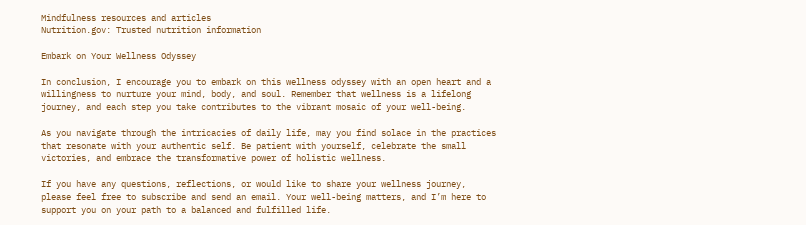Mindfulness resources and articles
Nutrition.gov: Trusted nutrition information

Embark on Your Wellness Odyssey

In conclusion, I encourage you to embark on this wellness odyssey with an open heart and a willingness to nurture your mind, body, and soul. Remember that wellness is a lifelong journey, and each step you take contributes to the vibrant mosaic of your well-being.

As you navigate through the intricacies of daily life, may you find solace in the practices that resonate with your authentic self. Be patient with yourself, celebrate the small victories, and embrace the transformative power of holistic wellness.

If you have any questions, reflections, or would like to share your wellness journey, please feel free to subscribe and send an email. Your well-being matters, and I’m here to support you on your path to a balanced and fulfilled life.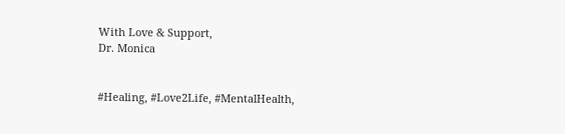With Love & Support,
Dr. Monica


#Healing, #Love2Life, #MentalHealth,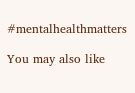#mentalhealthmatters

You may also like